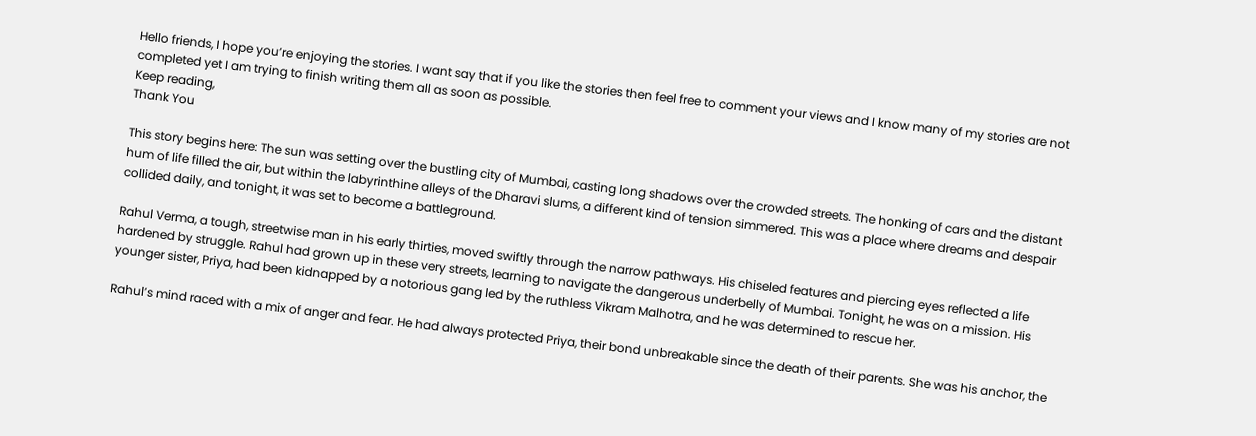Hello friends, I hope you’re enjoying the stories. I want say that if you like the stories then feel free to comment your views and I know many of my stories are not completed yet I am trying to finish writing them all as soon as possible.
Keep reading,
Thank You

This story begins here: The sun was setting over the bustling city of Mumbai, casting long shadows over the crowded streets. The honking of cars and the distant hum of life filled the air, but within the labyrinthine alleys of the Dharavi slums, a different kind of tension simmered. This was a place where dreams and despair collided daily, and tonight, it was set to become a battleground.

Rahul Verma, a tough, streetwise man in his early thirties, moved swiftly through the narrow pathways. His chiseled features and piercing eyes reflected a life hardened by struggle. Rahul had grown up in these very streets, learning to navigate the dangerous underbelly of Mumbai. Tonight, he was on a mission. His younger sister, Priya, had been kidnapped by a notorious gang led by the ruthless Vikram Malhotra, and he was determined to rescue her.

Rahul’s mind raced with a mix of anger and fear. He had always protected Priya, their bond unbreakable since the death of their parents. She was his anchor, the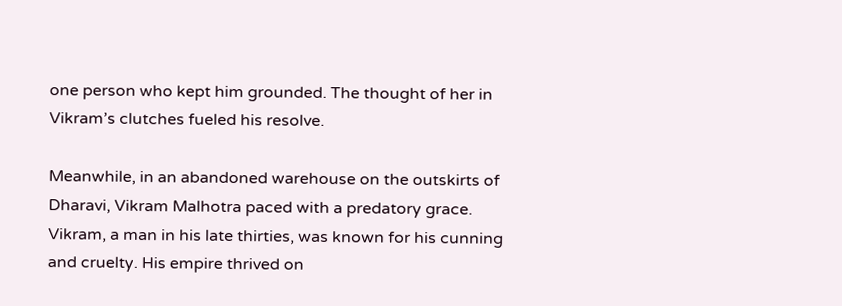one person who kept him grounded. The thought of her in Vikram’s clutches fueled his resolve.

Meanwhile, in an abandoned warehouse on the outskirts of Dharavi, Vikram Malhotra paced with a predatory grace. Vikram, a man in his late thirties, was known for his cunning and cruelty. His empire thrived on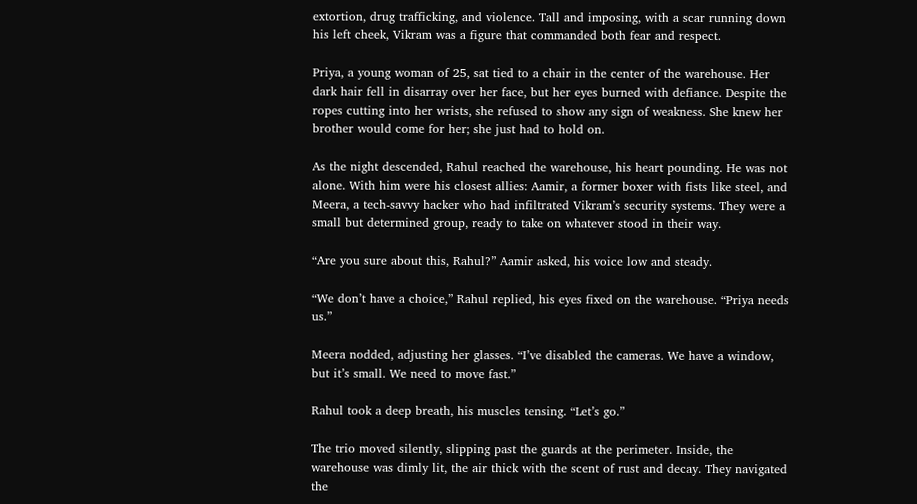extortion, drug trafficking, and violence. Tall and imposing, with a scar running down his left cheek, Vikram was a figure that commanded both fear and respect.

Priya, a young woman of 25, sat tied to a chair in the center of the warehouse. Her dark hair fell in disarray over her face, but her eyes burned with defiance. Despite the ropes cutting into her wrists, she refused to show any sign of weakness. She knew her brother would come for her; she just had to hold on.

As the night descended, Rahul reached the warehouse, his heart pounding. He was not alone. With him were his closest allies: Aamir, a former boxer with fists like steel, and Meera, a tech-savvy hacker who had infiltrated Vikram’s security systems. They were a small but determined group, ready to take on whatever stood in their way.

“Are you sure about this, Rahul?” Aamir asked, his voice low and steady.

“We don’t have a choice,” Rahul replied, his eyes fixed on the warehouse. “Priya needs us.”

Meera nodded, adjusting her glasses. “I’ve disabled the cameras. We have a window, but it’s small. We need to move fast.”

Rahul took a deep breath, his muscles tensing. “Let’s go.”

The trio moved silently, slipping past the guards at the perimeter. Inside, the warehouse was dimly lit, the air thick with the scent of rust and decay. They navigated the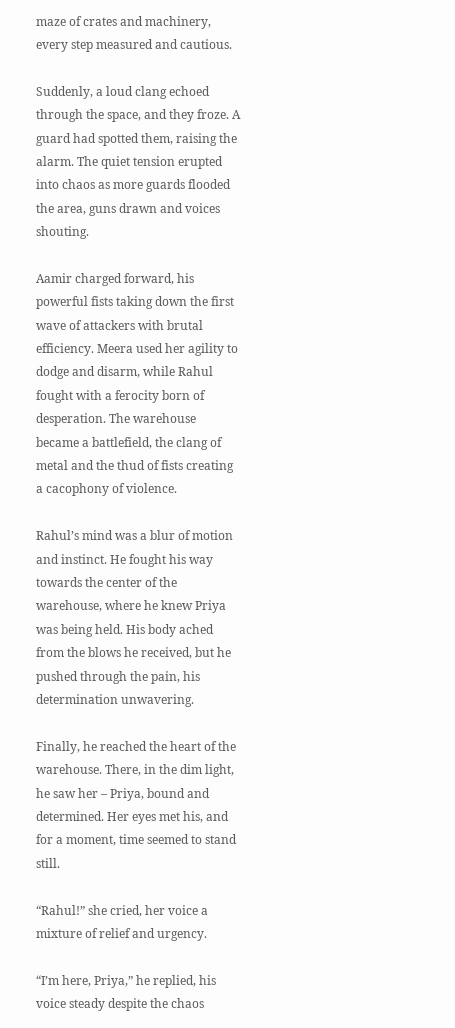maze of crates and machinery, every step measured and cautious.

Suddenly, a loud clang echoed through the space, and they froze. A guard had spotted them, raising the alarm. The quiet tension erupted into chaos as more guards flooded the area, guns drawn and voices shouting.

Aamir charged forward, his powerful fists taking down the first wave of attackers with brutal efficiency. Meera used her agility to dodge and disarm, while Rahul fought with a ferocity born of desperation. The warehouse became a battlefield, the clang of metal and the thud of fists creating a cacophony of violence.

Rahul’s mind was a blur of motion and instinct. He fought his way towards the center of the warehouse, where he knew Priya was being held. His body ached from the blows he received, but he pushed through the pain, his determination unwavering.

Finally, he reached the heart of the warehouse. There, in the dim light, he saw her – Priya, bound and determined. Her eyes met his, and for a moment, time seemed to stand still.

“Rahul!” she cried, her voice a mixture of relief and urgency.

“I’m here, Priya,” he replied, his voice steady despite the chaos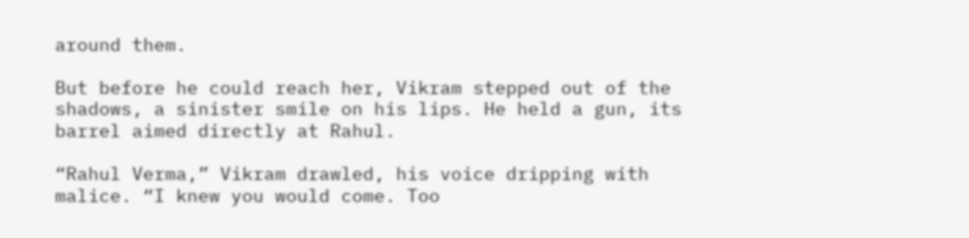around them.

But before he could reach her, Vikram stepped out of the shadows, a sinister smile on his lips. He held a gun, its barrel aimed directly at Rahul.

“Rahul Verma,” Vikram drawled, his voice dripping with malice. “I knew you would come. Too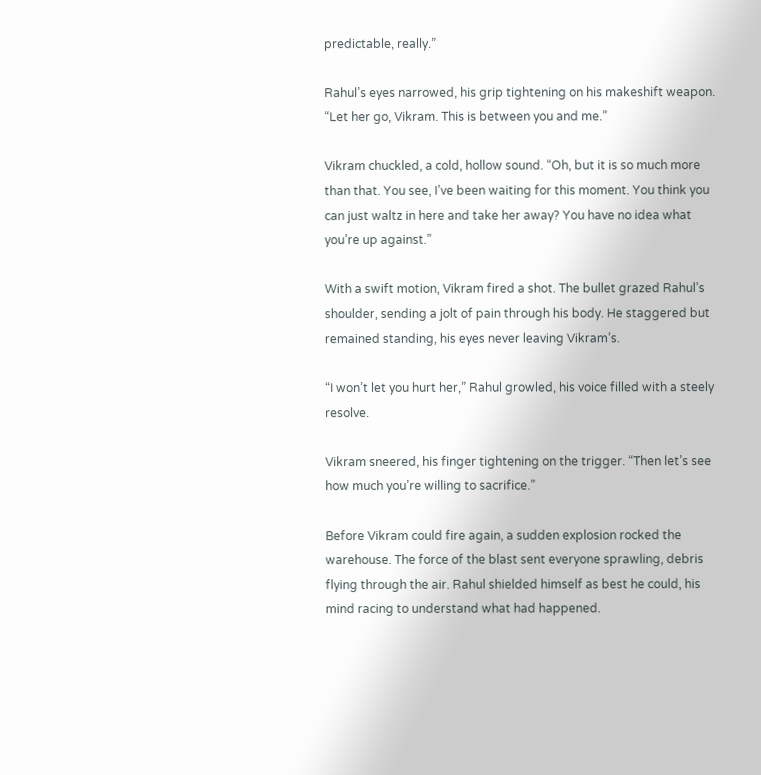predictable, really.”

Rahul’s eyes narrowed, his grip tightening on his makeshift weapon. “Let her go, Vikram. This is between you and me.”

Vikram chuckled, a cold, hollow sound. “Oh, but it is so much more than that. You see, I’ve been waiting for this moment. You think you can just waltz in here and take her away? You have no idea what you’re up against.”

With a swift motion, Vikram fired a shot. The bullet grazed Rahul’s shoulder, sending a jolt of pain through his body. He staggered but remained standing, his eyes never leaving Vikram’s.

“I won’t let you hurt her,” Rahul growled, his voice filled with a steely resolve.

Vikram sneered, his finger tightening on the trigger. “Then let’s see how much you’re willing to sacrifice.”

Before Vikram could fire again, a sudden explosion rocked the warehouse. The force of the blast sent everyone sprawling, debris flying through the air. Rahul shielded himself as best he could, his mind racing to understand what had happened.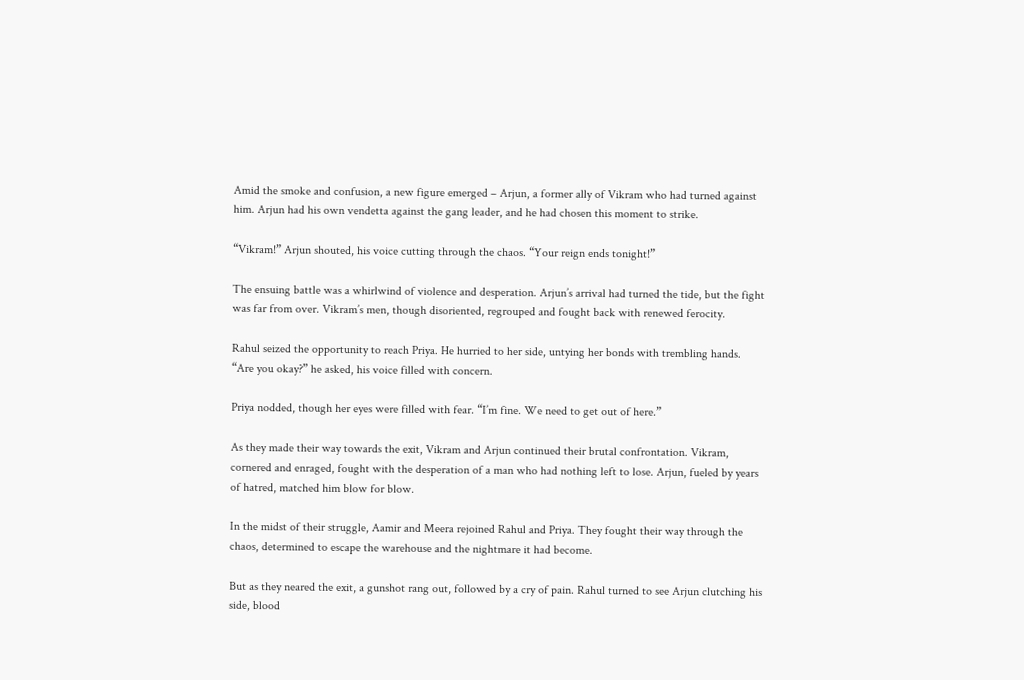Amid the smoke and confusion, a new figure emerged – Arjun, a former ally of Vikram who had turned against him. Arjun had his own vendetta against the gang leader, and he had chosen this moment to strike.

“Vikram!” Arjun shouted, his voice cutting through the chaos. “Your reign ends tonight!”

The ensuing battle was a whirlwind of violence and desperation. Arjun’s arrival had turned the tide, but the fight was far from over. Vikram’s men, though disoriented, regrouped and fought back with renewed ferocity.

Rahul seized the opportunity to reach Priya. He hurried to her side, untying her bonds with trembling hands. “Are you okay?” he asked, his voice filled with concern.

Priya nodded, though her eyes were filled with fear. “I’m fine. We need to get out of here.”

As they made their way towards the exit, Vikram and Arjun continued their brutal confrontation. Vikram, cornered and enraged, fought with the desperation of a man who had nothing left to lose. Arjun, fueled by years of hatred, matched him blow for blow.

In the midst of their struggle, Aamir and Meera rejoined Rahul and Priya. They fought their way through the chaos, determined to escape the warehouse and the nightmare it had become.

But as they neared the exit, a gunshot rang out, followed by a cry of pain. Rahul turned to see Arjun clutching his side, blood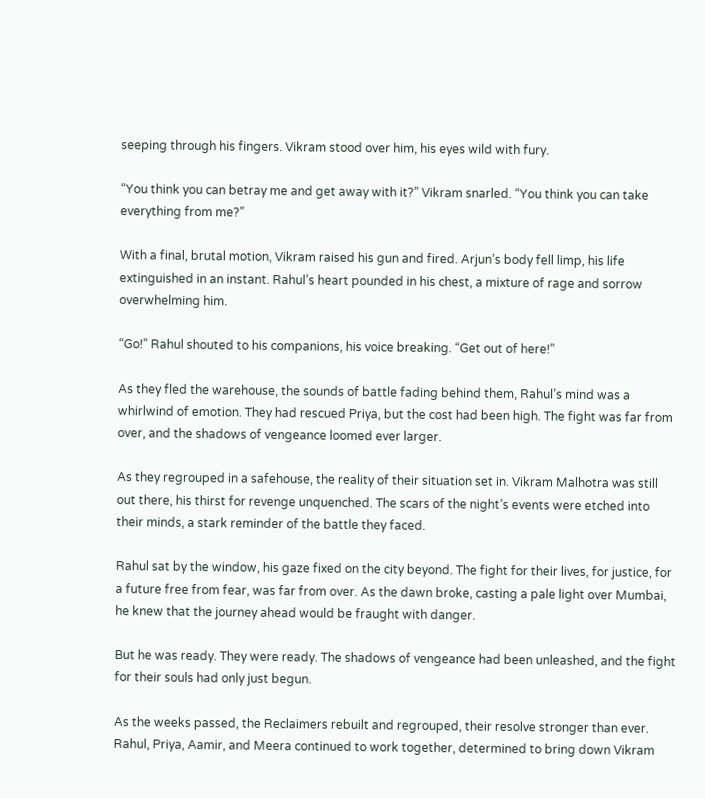seeping through his fingers. Vikram stood over him, his eyes wild with fury.

“You think you can betray me and get away with it?” Vikram snarled. “You think you can take everything from me?”

With a final, brutal motion, Vikram raised his gun and fired. Arjun’s body fell limp, his life extinguished in an instant. Rahul’s heart pounded in his chest, a mixture of rage and sorrow overwhelming him.

“Go!” Rahul shouted to his companions, his voice breaking. “Get out of here!”

As they fled the warehouse, the sounds of battle fading behind them, Rahul’s mind was a whirlwind of emotion. They had rescued Priya, but the cost had been high. The fight was far from over, and the shadows of vengeance loomed ever larger.

As they regrouped in a safehouse, the reality of their situation set in. Vikram Malhotra was still out there, his thirst for revenge unquenched. The scars of the night’s events were etched into their minds, a stark reminder of the battle they faced.

Rahul sat by the window, his gaze fixed on the city beyond. The fight for their lives, for justice, for a future free from fear, was far from over. As the dawn broke, casting a pale light over Mumbai, he knew that the journey ahead would be fraught with danger.

But he was ready. They were ready. The shadows of vengeance had been unleashed, and the fight for their souls had only just begun.

As the weeks passed, the Reclaimers rebuilt and regrouped, their resolve stronger than ever. Rahul, Priya, Aamir, and Meera continued to work together, determined to bring down Vikram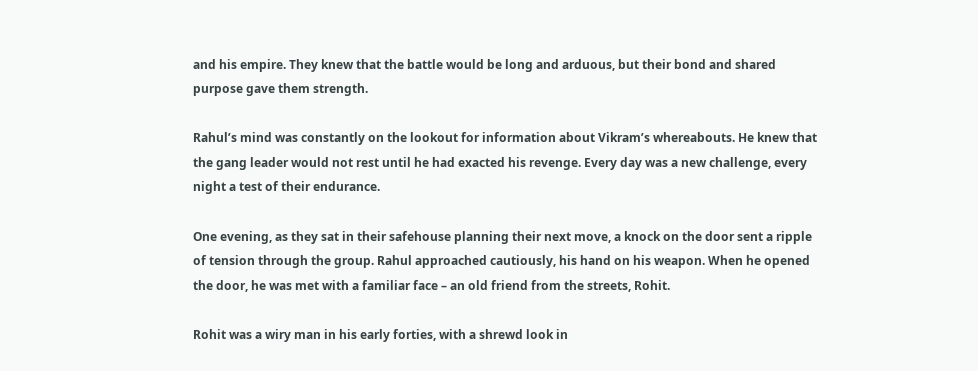and his empire. They knew that the battle would be long and arduous, but their bond and shared purpose gave them strength.

Rahul’s mind was constantly on the lookout for information about Vikram’s whereabouts. He knew that the gang leader would not rest until he had exacted his revenge. Every day was a new challenge, every night a test of their endurance.

One evening, as they sat in their safehouse planning their next move, a knock on the door sent a ripple of tension through the group. Rahul approached cautiously, his hand on his weapon. When he opened the door, he was met with a familiar face – an old friend from the streets, Rohit.

Rohit was a wiry man in his early forties, with a shrewd look in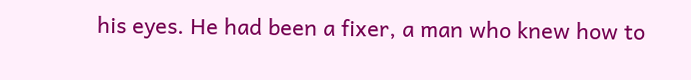his eyes. He had been a fixer, a man who knew how to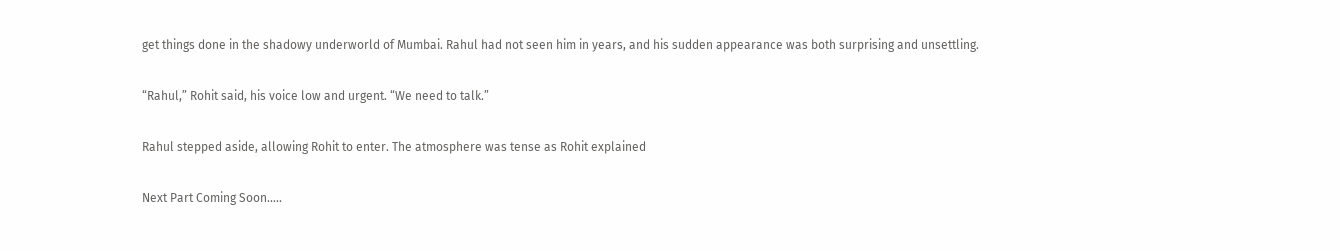get things done in the shadowy underworld of Mumbai. Rahul had not seen him in years, and his sudden appearance was both surprising and unsettling.

“Rahul,” Rohit said, his voice low and urgent. “We need to talk.”

Rahul stepped aside, allowing Rohit to enter. The atmosphere was tense as Rohit explained

Next Part Coming Soon…..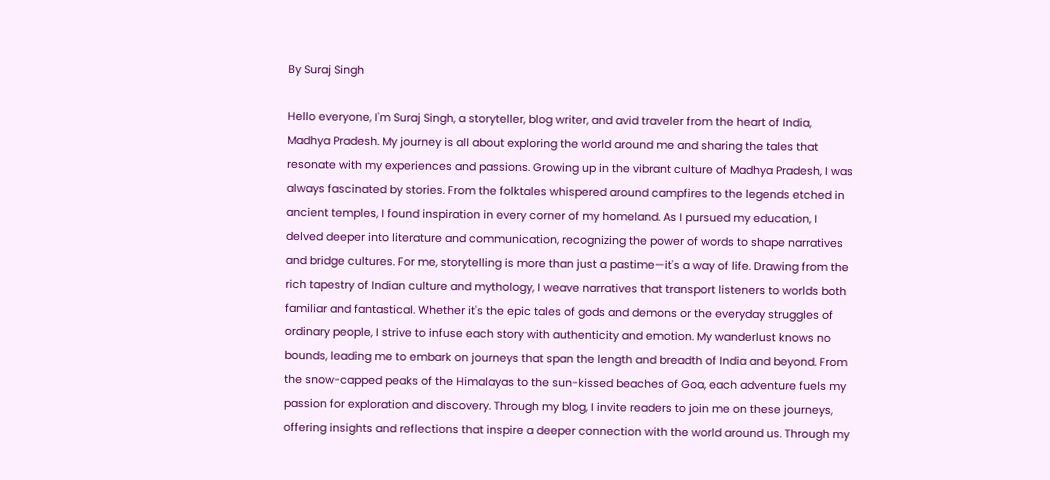By Suraj Singh

Hello everyone, I'm Suraj Singh, a storyteller, blog writer, and avid traveler from the heart of India, Madhya Pradesh. My journey is all about exploring the world around me and sharing the tales that resonate with my experiences and passions. Growing up in the vibrant culture of Madhya Pradesh, I was always fascinated by stories. From the folktales whispered around campfires to the legends etched in ancient temples, I found inspiration in every corner of my homeland. As I pursued my education, I delved deeper into literature and communication, recognizing the power of words to shape narratives and bridge cultures. For me, storytelling is more than just a pastime—it's a way of life. Drawing from the rich tapestry of Indian culture and mythology, I weave narratives that transport listeners to worlds both familiar and fantastical. Whether it's the epic tales of gods and demons or the everyday struggles of ordinary people, I strive to infuse each story with authenticity and emotion. My wanderlust knows no bounds, leading me to embark on journeys that span the length and breadth of India and beyond. From the snow-capped peaks of the Himalayas to the sun-kissed beaches of Goa, each adventure fuels my passion for exploration and discovery. Through my blog, I invite readers to join me on these journeys, offering insights and reflections that inspire a deeper connection with the world around us. Through my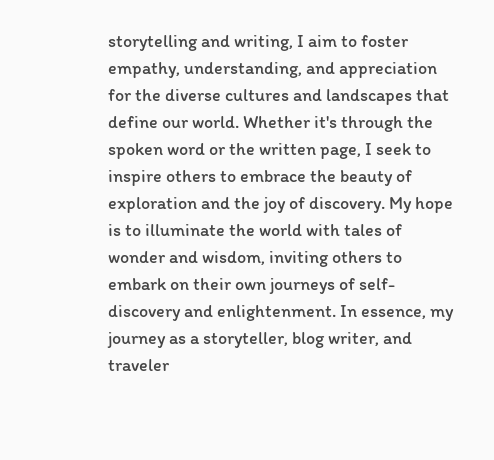storytelling and writing, I aim to foster empathy, understanding, and appreciation for the diverse cultures and landscapes that define our world. Whether it's through the spoken word or the written page, I seek to inspire others to embrace the beauty of exploration and the joy of discovery. My hope is to illuminate the world with tales of wonder and wisdom, inviting others to embark on their own journeys of self-discovery and enlightenment. In essence, my journey as a storyteller, blog writer, and traveler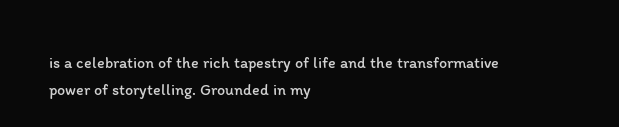is a celebration of the rich tapestry of life and the transformative power of storytelling. Grounded in my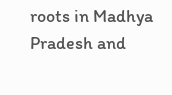roots in Madhya Pradesh and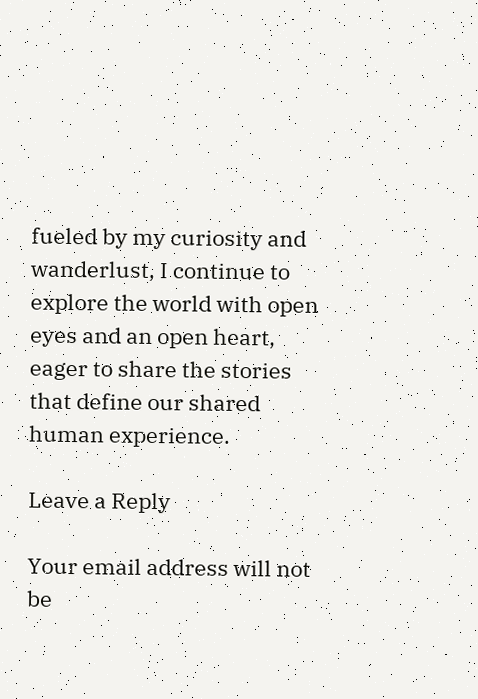fueled by my curiosity and wanderlust, I continue to explore the world with open eyes and an open heart, eager to share the stories that define our shared human experience.

Leave a Reply

Your email address will not be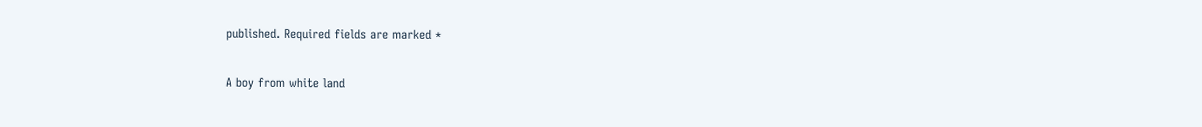published. Required fields are marked *

A boy from white land